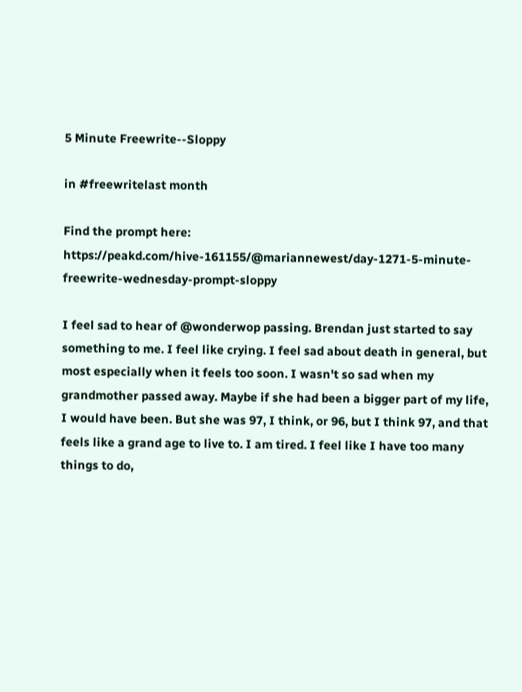5 Minute Freewrite--Sloppy

in #freewritelast month

Find the prompt here: https://peakd.com/hive-161155/@mariannewest/day-1271-5-minute-freewrite-wednesday-prompt-sloppy

I feel sad to hear of @wonderwop passing. Brendan just started to say something to me. I feel like crying. I feel sad about death in general, but most especially when it feels too soon. I wasn't so sad when my grandmother passed away. Maybe if she had been a bigger part of my life, I would have been. But she was 97, I think, or 96, but I think 97, and that feels like a grand age to live to. I am tired. I feel like I have too many things to do,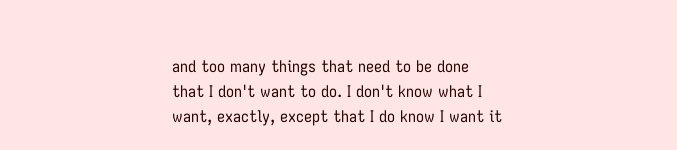and too many things that need to be done that I don't want to do. I don't know what I want, exactly, except that I do know I want it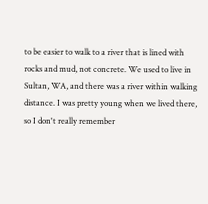to be easier to walk to a river that is lined with rocks and mud, not concrete. We used to live in Sultan, WA, and there was a river within walking distance. I was pretty young when we lived there, so I don't really remember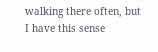walking there often, but I have this sense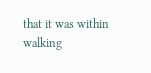that it was within walking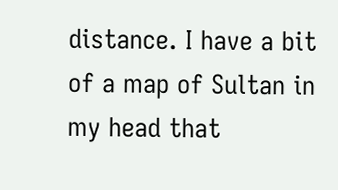distance. I have a bit of a map of Sultan in my head that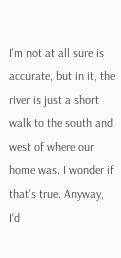I'm not at all sure is accurate, but in it, the river is just a short walk to the south and west of where our home was. I wonder if that's true. Anyway, I'd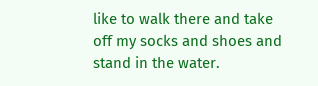like to walk there and take off my socks and shoes and stand in the water.